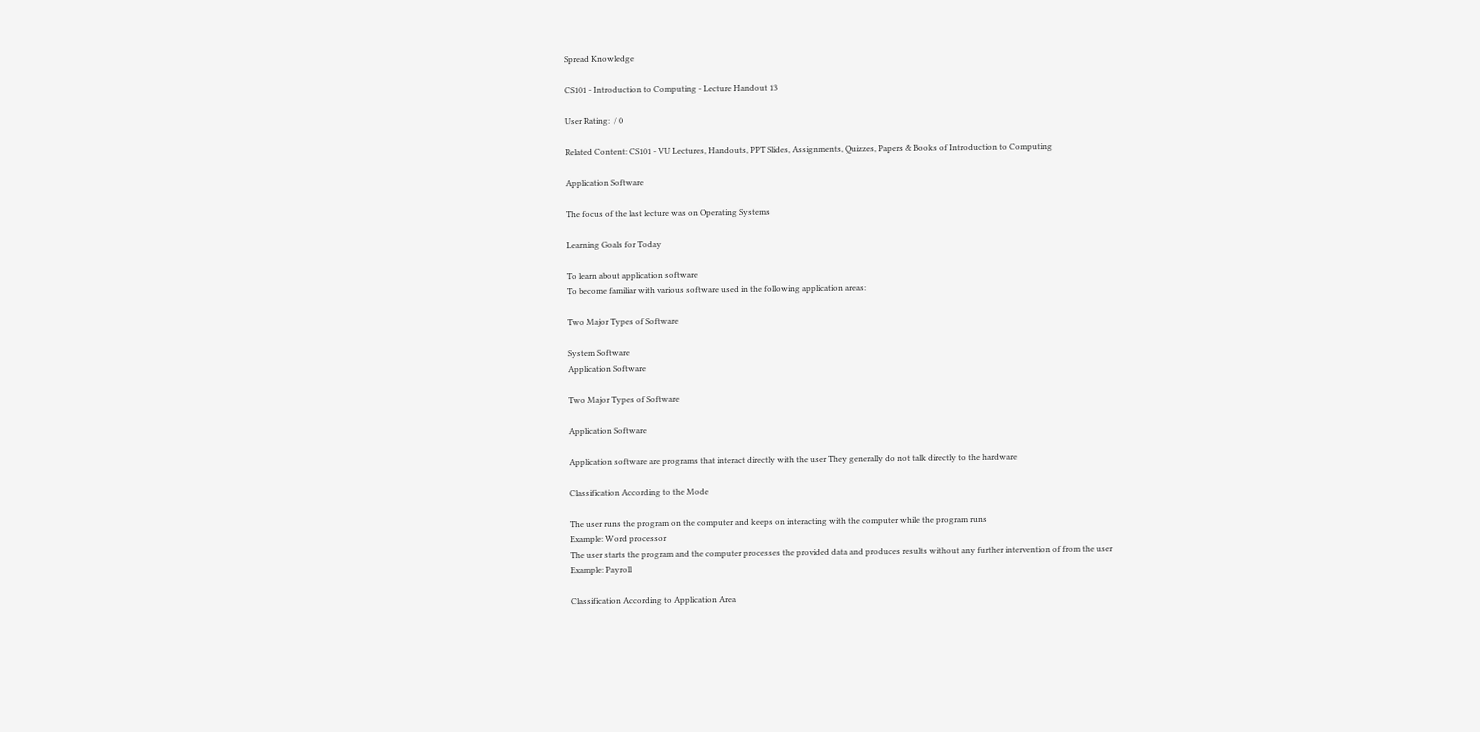Spread Knowledge

CS101 - Introduction to Computing - Lecture Handout 13

User Rating:  / 0

Related Content: CS101 - VU Lectures, Handouts, PPT Slides, Assignments, Quizzes, Papers & Books of Introduction to Computing

Application Software

The focus of the last lecture was on Operating Systems

Learning Goals for Today

To learn about application software
To become familiar with various software used in the following application areas:

Two Major Types of Software

System Software
Application Software

Two Major Types of Software

Application Software

Application software are programs that interact directly with the user They generally do not talk directly to the hardware

Classification According to the Mode

The user runs the program on the computer and keeps on interacting with the computer while the program runs
Example: Word processor
The user starts the program and the computer processes the provided data and produces results without any further intervention of from the user
Example: Payroll

Classification According to Application Area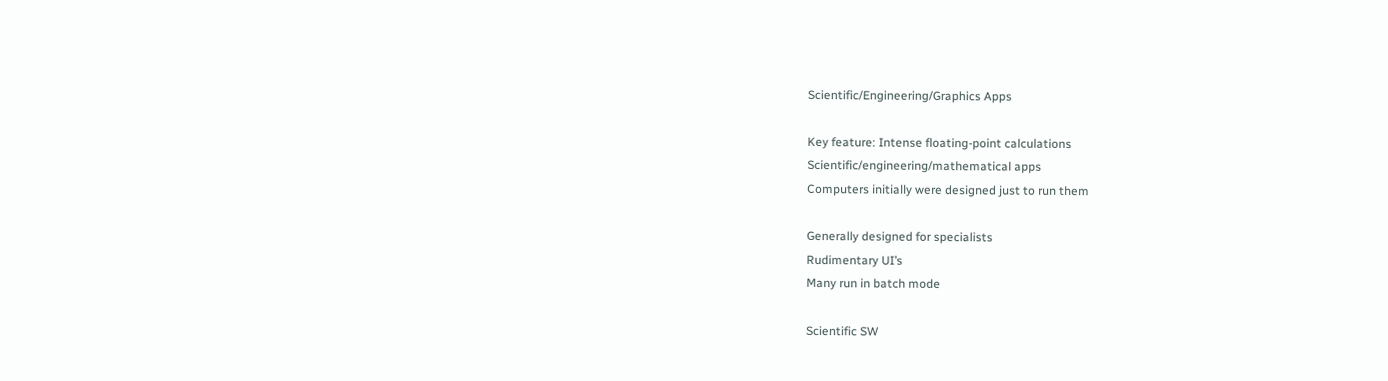Scientific/Engineering/Graphics Apps

Key feature: Intense floating-point calculations
Scientific/engineering/mathematical apps
Computers initially were designed just to run them

Generally designed for specialists
Rudimentary UI’s
Many run in batch mode

Scientific SW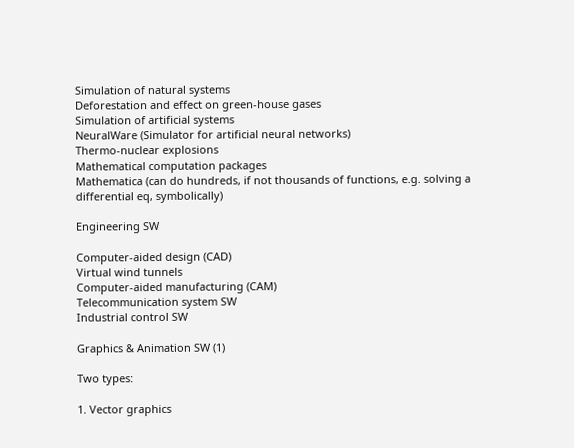Simulation of natural systems
Deforestation and effect on green-house gases
Simulation of artificial systems
NeuralWare (Simulator for artificial neural networks)
Thermo-nuclear explosions
Mathematical computation packages
Mathematica (can do hundreds, if not thousands of functions, e.g. solving a differential eq, symbolically)

Engineering SW

Computer-aided design (CAD)
Virtual wind tunnels
Computer-aided manufacturing (CAM)
Telecommunication system SW
Industrial control SW

Graphics & Animation SW (1)

Two types:

1. Vector graphics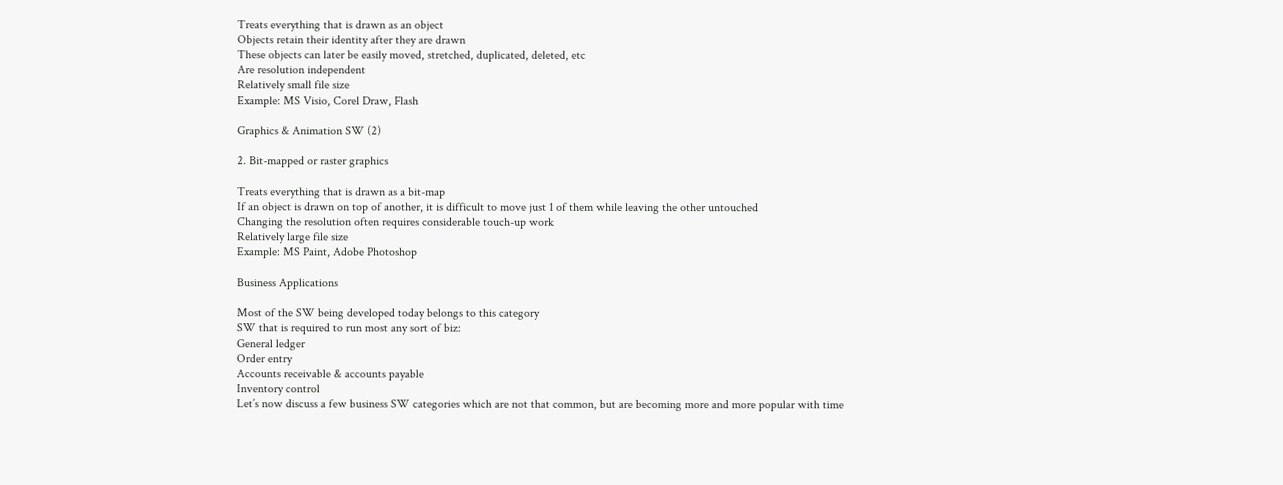Treats everything that is drawn as an object
Objects retain their identity after they are drawn
These objects can later be easily moved, stretched, duplicated, deleted, etc
Are resolution independent
Relatively small file size
Example: MS Visio, Corel Draw, Flash

Graphics & Animation SW (2)

2. Bit-mapped or raster graphics

Treats everything that is drawn as a bit-map
If an object is drawn on top of another, it is difficult to move just 1 of them while leaving the other untouched
Changing the resolution often requires considerable touch-up work
Relatively large file size
Example: MS Paint, Adobe Photoshop

Business Applications

Most of the SW being developed today belongs to this category
SW that is required to run most any sort of biz:
General ledger
Order entry
Accounts receivable & accounts payable
Inventory control
Let’s now discuss a few business SW categories which are not that common, but are becoming more and more popular with time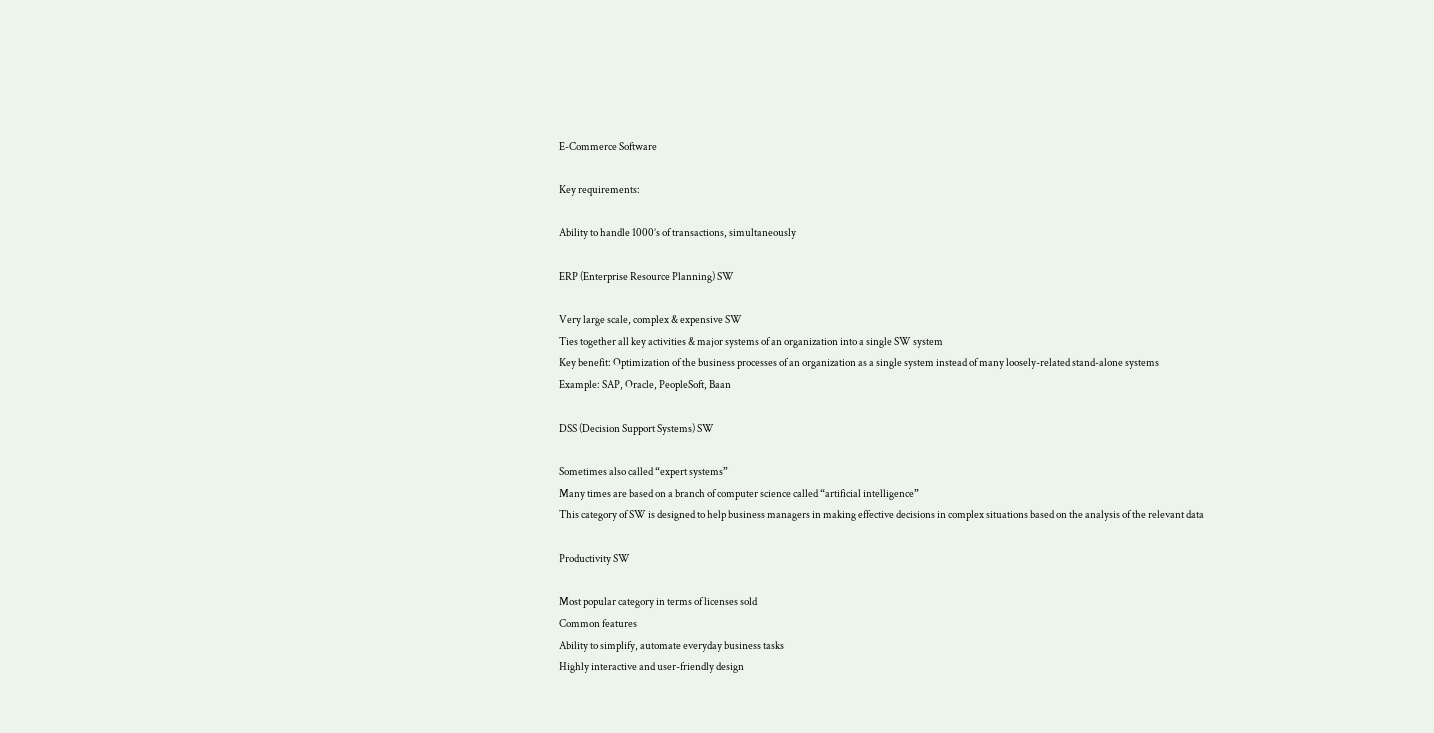E-Commerce Software

Key requirements:

Ability to handle 1000’s of transactions, simultaneously

ERP (Enterprise Resource Planning) SW

Very large scale, complex & expensive SW
Ties together all key activities & major systems of an organization into a single SW system
Key benefit: Optimization of the business processes of an organization as a single system instead of many loosely-related stand-alone systems
Example: SAP, Oracle, PeopleSoft, Baan

DSS (Decision Support Systems) SW

Sometimes also called “expert systems”
Many times are based on a branch of computer science called “artificial intelligence”
This category of SW is designed to help business managers in making effective decisions in complex situations based on the analysis of the relevant data

Productivity SW

Most popular category in terms of licenses sold
Common features
Ability to simplify, automate everyday business tasks
Highly interactive and user-friendly design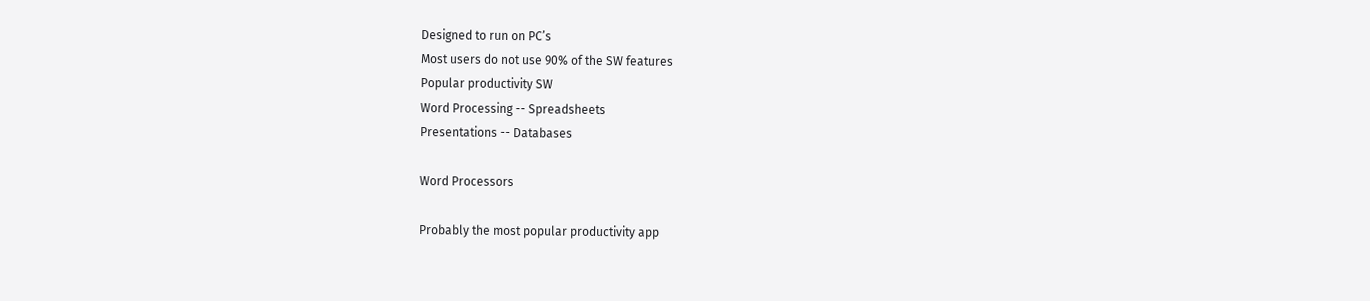Designed to run on PC’s
Most users do not use 90% of the SW features
Popular productivity SW
Word Processing -- Spreadsheets
Presentations -- Databases

Word Processors

Probably the most popular productivity app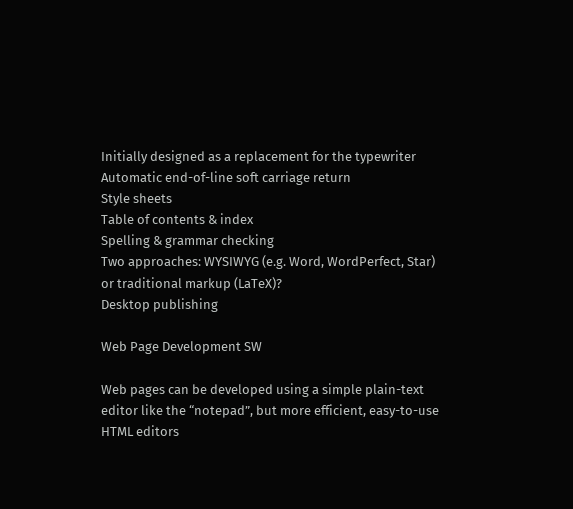Initially designed as a replacement for the typewriter
Automatic end-of-line soft carriage return
Style sheets
Table of contents & index
Spelling & grammar checking
Two approaches: WYSIWYG (e.g. Word, WordPerfect, Star) or traditional markup (LaTeX)?
Desktop publishing

Web Page Development SW

Web pages can be developed using a simple plain-text editor like the “notepad”, but more efficient, easy-to-use HTML editors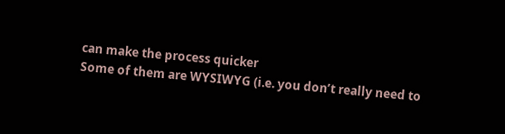can make the process quicker
Some of them are WYSIWYG (i.e. you don’t really need to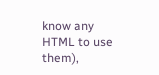know any HTML to use them),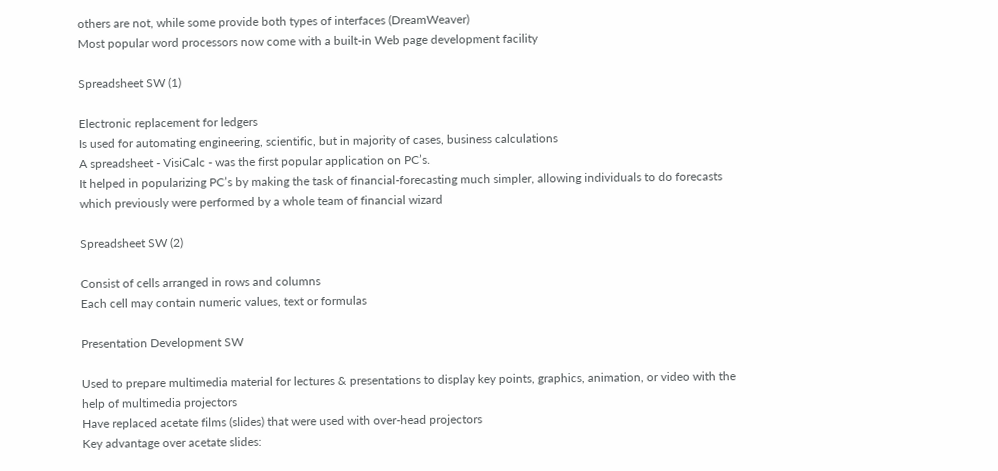others are not, while some provide both types of interfaces (DreamWeaver)
Most popular word processors now come with a built-in Web page development facility

Spreadsheet SW (1)

Electronic replacement for ledgers
Is used for automating engineering, scientific, but in majority of cases, business calculations
A spreadsheet - VisiCalc - was the first popular application on PC’s.
It helped in popularizing PC’s by making the task of financial-forecasting much simpler, allowing individuals to do forecasts which previously were performed by a whole team of financial wizard

Spreadsheet SW (2)

Consist of cells arranged in rows and columns
Each cell may contain numeric values, text or formulas

Presentation Development SW

Used to prepare multimedia material for lectures & presentations to display key points, graphics, animation, or video with the help of multimedia projectors
Have replaced acetate films (slides) that were used with over-head projectors
Key advantage over acetate slides: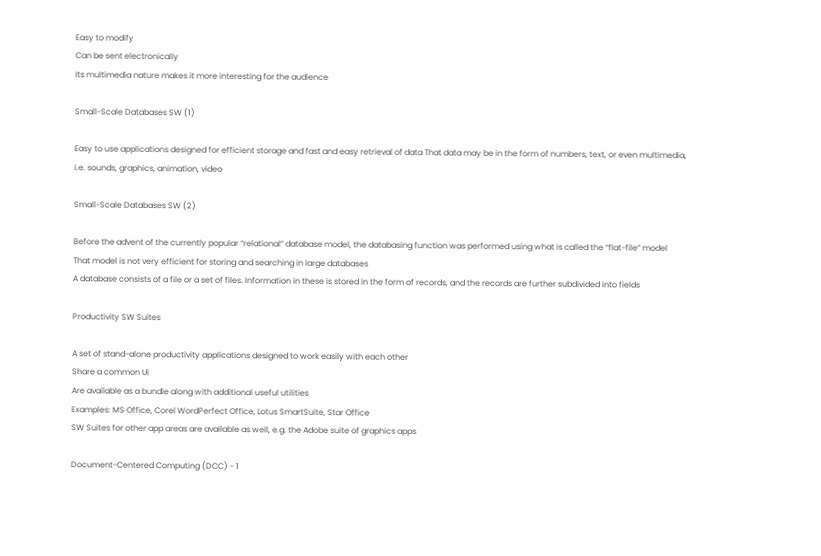Easy to modify
Can be sent electronically
Its multimedia nature makes it more interesting for the audience

Small-Scale Databases SW (1)

Easy to use applications designed for efficient storage and fast and easy retrieval of data That data may be in the form of numbers, text, or even multimedia, i.e. sounds, graphics, animation, video

Small-Scale Databases SW (2)

Before the advent of the currently popular “relational” database model, the databasing function was performed using what is called the “flat-file” model
That model is not very efficient for storing and searching in large databases
A database consists of a file or a set of files. Information in these is stored in the form of records, and the records are further subdivided into fields

Productivity SW Suites

A set of stand-alone productivity applications designed to work easily with each other
Share a common UI
Are available as a bundle along with additional useful utilities
Examples: MS Office, Corel WordPerfect Office, Lotus SmartSuite, Star Office
SW Suites for other app areas are available as well, e.g. the Adobe suite of graphics apps

Document-Centered Computing (DCC) - 1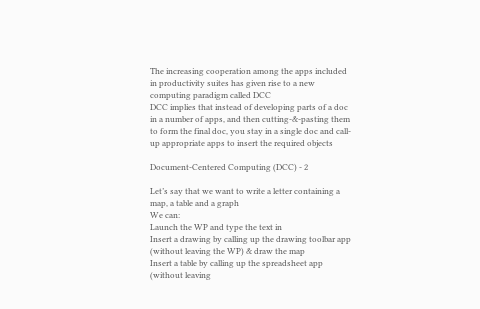The increasing cooperation among the apps included in productivity suites has given rise to a new computing paradigm called DCC
DCC implies that instead of developing parts of a doc in a number of apps, and then cutting-&-pasting them to form the final doc, you stay in a single doc and call-up appropriate apps to insert the required objects

Document-Centered Computing (DCC) - 2

Let’s say that we want to write a letter containing a map, a table and a graph
We can:
Launch the WP and type the text in
Insert a drawing by calling up the drawing toolbar app (without leaving the WP) & draw the map
Insert a table by calling up the spreadsheet app (without leaving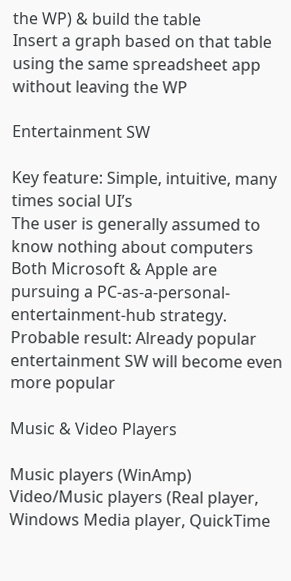the WP) & build the table
Insert a graph based on that table using the same spreadsheet app without leaving the WP

Entertainment SW

Key feature: Simple, intuitive, many times social UI’s
The user is generally assumed to know nothing about computers
Both Microsoft & Apple are pursuing a PC-as-a-personal-entertainment-hub strategy.
Probable result: Already popular entertainment SW will become even more popular

Music & Video Players

Music players (WinAmp)
Video/Music players (Real player, Windows Media player, QuickTime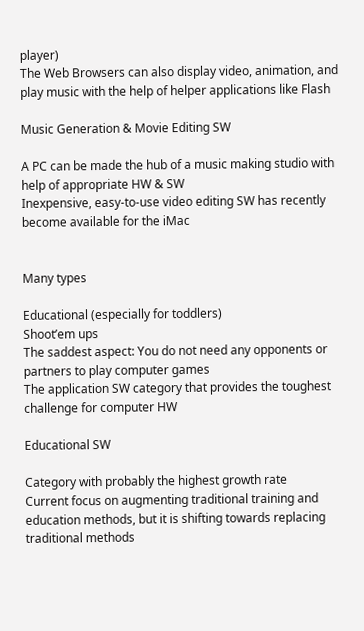player)
The Web Browsers can also display video, animation, and play music with the help of helper applications like Flash

Music Generation & Movie Editing SW

A PC can be made the hub of a music making studio with help of appropriate HW & SW
Inexpensive, easy-to-use video editing SW has recently become available for the iMac


Many types

Educational (especially for toddlers)
Shoot’em ups
The saddest aspect: You do not need any opponents or partners to play computer games
The application SW category that provides the toughest challenge for computer HW

Educational SW

Category with probably the highest growth rate
Current focus on augmenting traditional training and education methods, but it is shifting towards replacing traditional methods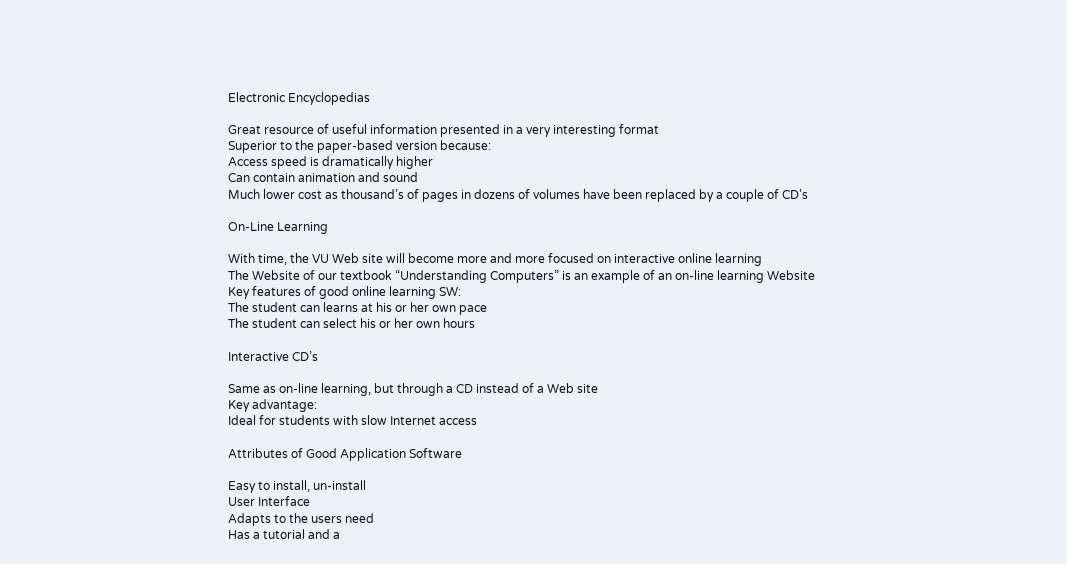Electronic Encyclopedias

Great resource of useful information presented in a very interesting format
Superior to the paper-based version because:
Access speed is dramatically higher
Can contain animation and sound
Much lower cost as thousand’s of pages in dozens of volumes have been replaced by a couple of CD’s

On-Line Learning

With time, the VU Web site will become more and more focused on interactive online learning
The Website of our textbook “Understanding Computers” is an example of an on-line learning Website
Key features of good online learning SW:
The student can learns at his or her own pace
The student can select his or her own hours

Interactive CD’s

Same as on-line learning, but through a CD instead of a Web site
Key advantage:
Ideal for students with slow Internet access

Attributes of Good Application Software

Easy to install, un-install
User Interface
Adapts to the users need
Has a tutorial and a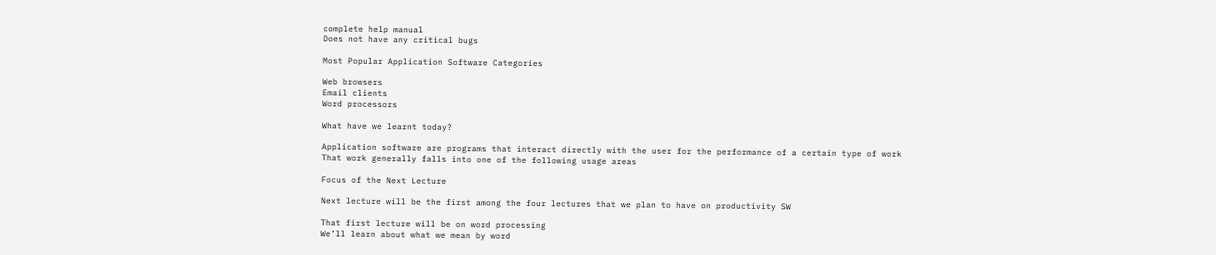complete help manual
Does not have any critical bugs

Most Popular Application Software Categories

Web browsers
Email clients
Word processors

What have we learnt today?

Application software are programs that interact directly with the user for the performance of a certain type of work
That work generally falls into one of the following usage areas

Focus of the Next Lecture

Next lecture will be the first among the four lectures that we plan to have on productivity SW

That first lecture will be on word processing
We’ll learn about what we mean by word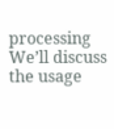processing
We’ll discuss the usage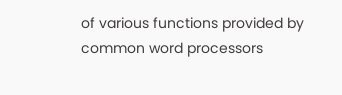of various functions provided by common word processors